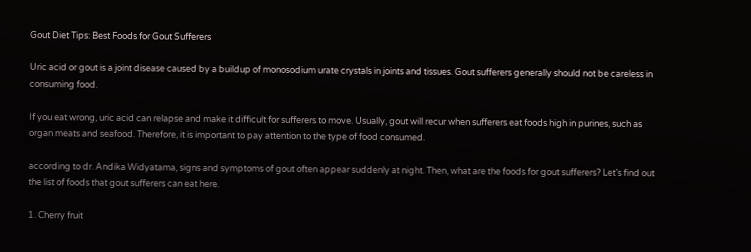Gout Diet Tips: Best Foods for Gout Sufferers

Uric acid or gout is a joint disease caused by a buildup of monosodium urate crystals in joints and tissues. Gout sufferers generally should not be careless in consuming food.

If you eat wrong, uric acid can relapse and make it difficult for sufferers to move. Usually, gout will recur when sufferers eat foods high in purines, such as organ meats and seafood. Therefore, it is important to pay attention to the type of food consumed.

according to dr. Andika Widyatama, signs and symptoms of gout often appear suddenly at night. Then, what are the foods for gout sufferers? Let’s find out the list of foods that gout sufferers can eat here.

1. Cherry fruit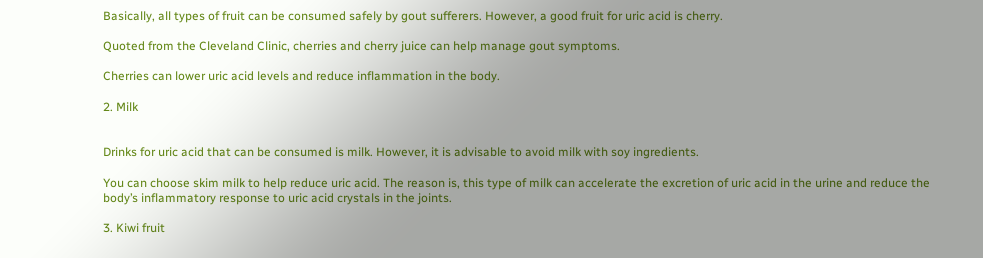Basically, all types of fruit can be consumed safely by gout sufferers. However, a good fruit for uric acid is cherry.

Quoted from the Cleveland Clinic, cherries and cherry juice can help manage gout symptoms.

Cherries can lower uric acid levels and reduce inflammation in the body.

2. Milk


Drinks for uric acid that can be consumed is milk. However, it is advisable to avoid milk with soy ingredients.

You can choose skim milk to help reduce uric acid. The reason is, this type of milk can accelerate the excretion of uric acid in the urine and reduce the body’s inflammatory response to uric acid crystals in the joints.

3. Kiwi fruit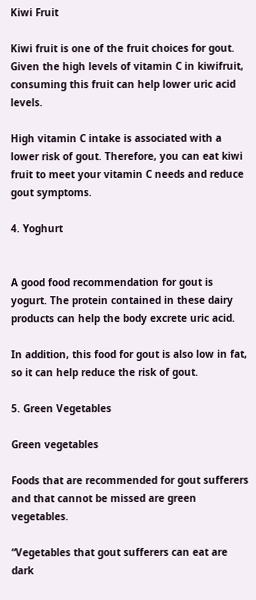Kiwi Fruit

Kiwi fruit is one of the fruit choices for gout. Given the high levels of vitamin C in kiwifruit, consuming this fruit can help lower uric acid levels.

High vitamin C intake is associated with a lower risk of gout. Therefore, you can eat kiwi fruit to meet your vitamin C needs and reduce gout symptoms.

4. Yoghurt


A good food recommendation for gout is yogurt. The protein contained in these dairy products can help the body excrete uric acid.

In addition, this food for gout is also low in fat, so it can help reduce the risk of gout.

5. Green Vegetables

Green vegetables

Foods that are recommended for gout sufferers and that cannot be missed are green vegetables.

“Vegetables that gout sufferers can eat are dark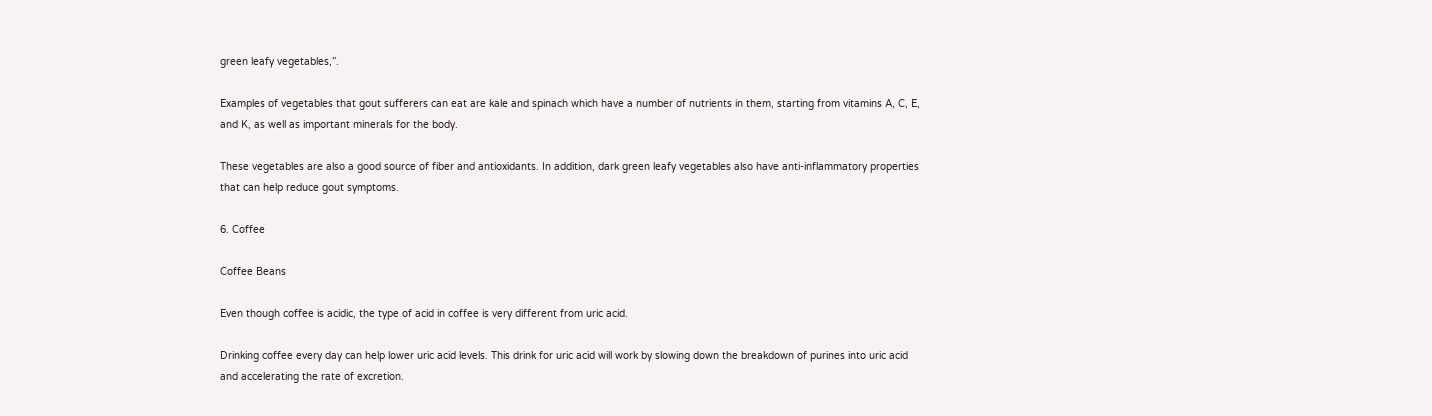green leafy vegetables,”.

Examples of vegetables that gout sufferers can eat are kale and spinach which have a number of nutrients in them, starting from vitamins A, C, E, and K, as well as important minerals for the body.

These vegetables are also a good source of fiber and antioxidants. In addition, dark green leafy vegetables also have anti-inflammatory properties that can help reduce gout symptoms.

6. Coffee

Coffee Beans

Even though coffee is acidic, the type of acid in coffee is very different from uric acid.

Drinking coffee every day can help lower uric acid levels. This drink for uric acid will work by slowing down the breakdown of purines into uric acid and accelerating the rate of excretion.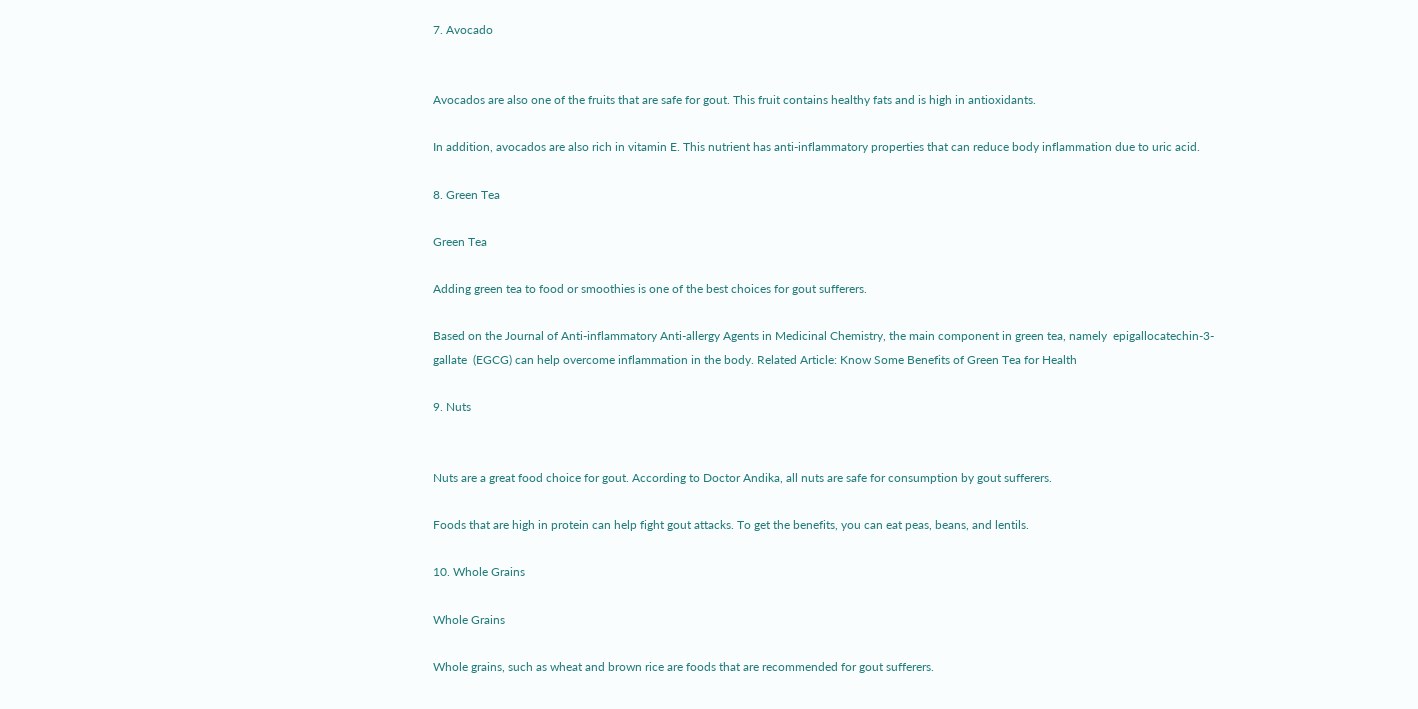7. Avocado


Avocados are also one of the fruits that are safe for gout. This fruit contains healthy fats and is high in antioxidants.

In addition, avocados are also rich in vitamin E. This nutrient has anti-inflammatory properties that can reduce body inflammation due to uric acid.

8. Green Tea

Green Tea

Adding green tea to food or smoothies is one of the best choices for gout sufferers.

Based on the Journal of Anti-inflammatory Anti-allergy Agents in Medicinal Chemistry, the main component in green tea, namely  epigallocatechin-3-gallate  (EGCG) can help overcome inflammation in the body. Related Article: Know Some Benefits of Green Tea for Health

9. Nuts


Nuts are a great food choice for gout. According to Doctor Andika, all nuts are safe for consumption by gout sufferers.

Foods that are high in protein can help fight gout attacks. To get the benefits, you can eat peas, beans, and lentils.

10. Whole Grains

Whole Grains

Whole grains, such as wheat and brown rice are foods that are recommended for gout sufferers.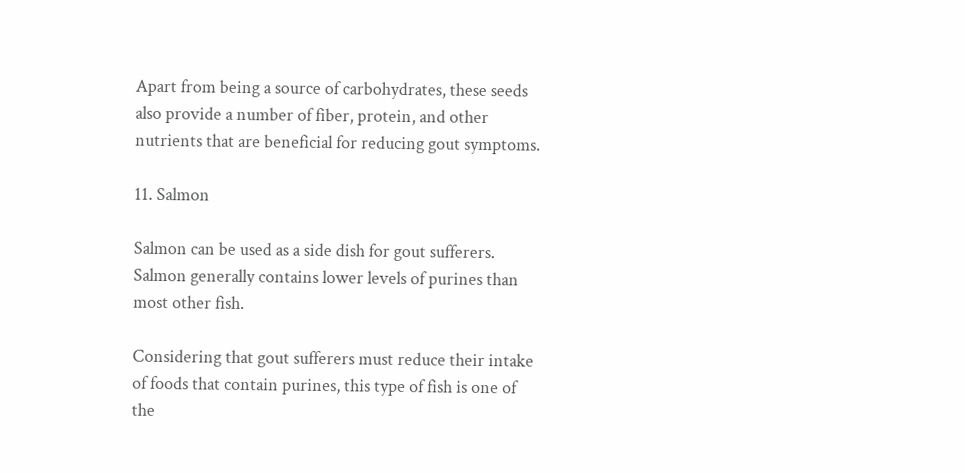Apart from being a source of carbohydrates, these seeds also provide a number of fiber, protein, and other nutrients that are beneficial for reducing gout symptoms.

11. Salmon

Salmon can be used as a side dish for gout sufferers. Salmon generally contains lower levels of purines than most other fish.

Considering that gout sufferers must reduce their intake of foods that contain purines, this type of fish is one of the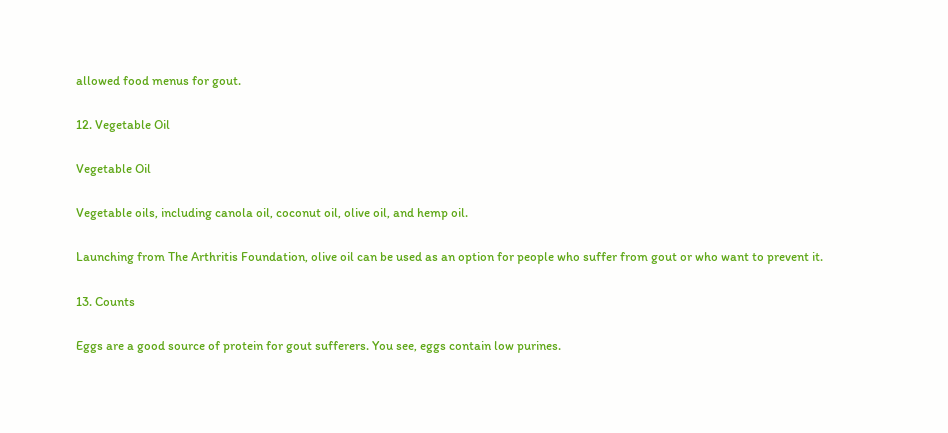allowed food menus for gout.

12. Vegetable Oil

Vegetable Oil

Vegetable oils, including canola oil, coconut oil, olive oil, and hemp oil.

Launching from The Arthritis Foundation, olive oil can be used as an option for people who suffer from gout or who want to prevent it.

13. Counts

Eggs are a good source of protein for gout sufferers. You see, eggs contain low purines.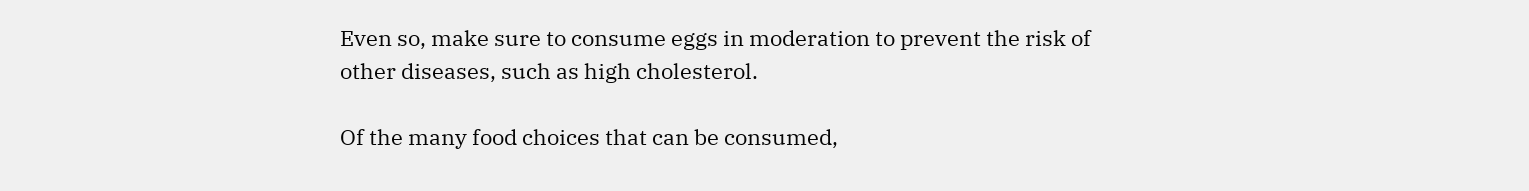Even so, make sure to consume eggs in moderation to prevent the risk of other diseases, such as high cholesterol.

Of the many food choices that can be consumed,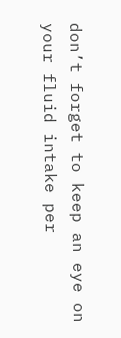don’t forget to keep an eye on your fluid intake per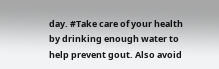day. #Take care of your health by drinking enough water to help prevent gout. Also avoid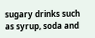sugary drinks such as syrup, soda and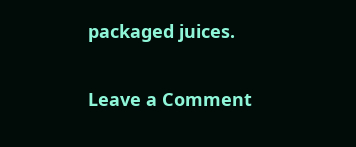packaged juices.

Leave a Comment